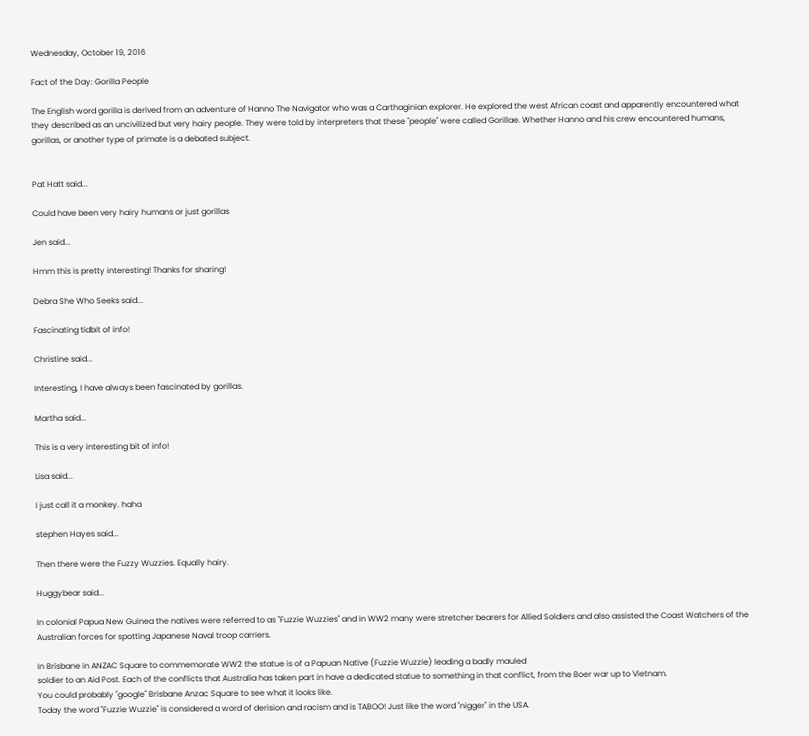Wednesday, October 19, 2016

Fact of the Day: Gorilla People

The English word gorilla is derived from an adventure of Hanno The Navigator who was a Carthaginian explorer. He explored the west African coast and apparently encountered what they described as an uncivilized but very hairy people. They were told by interpreters that these "people" were called Gorillae. Whether Hanno and his crew encountered humans, gorillas, or another type of primate is a debated subject.


Pat Hatt said...

Could have been very hairy humans or just gorillas

Jen said...

Hmm this is pretty interesting! Thanks for sharing!

Debra She Who Seeks said...

Fascinating tidbit of info!

Christine said...

Interesting, I have always been fascinated by gorillas.

Martha said...

This is a very interesting bit of info!

Lisa said...

I just call it a monkey. haha

stephen Hayes said...

Then there were the Fuzzy Wuzzies. Equally hairy.

Huggybear said...

In colonial Papua New Guinea the natives were referred to as "Fuzzie Wuzzies" and in WW2 many were stretcher bearers for Allied Soldiers and also assisted the Coast Watchers of the Australian forces for spotting Japanese Naval troop carriers.

In Brisbane in ANZAC Square to commemorate WW2 the statue is of a Papuan Native (Fuzzie Wuzzie) leading a badly mauled
soldier to an Aid Post. Each of the conflicts that Australia has taken part in have a dedicated statue to something in that conflict, from the Boer war up to Vietnam.
You could probably "google" Brisbane Anzac Square to see what it looks like.
Today the word "Fuzzie Wuzzie" is considered a word of derision and racism and is TABOO! Just like the word "nigger" in the USA.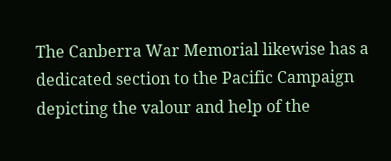The Canberra War Memorial likewise has a dedicated section to the Pacific Campaign depicting the valour and help of the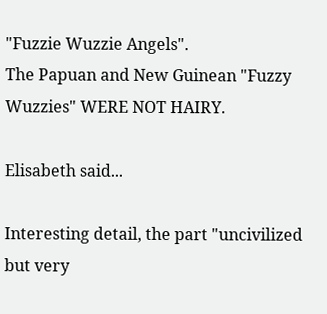"Fuzzie Wuzzie Angels".
The Papuan and New Guinean "Fuzzy Wuzzies" WERE NOT HAIRY.

Elisabeth said...

Interesting detail, the part "uncivilized but very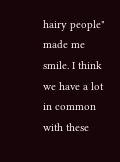hairy people" made me smile. I think we have a lot in common with these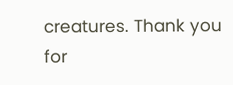creatures. Thank you for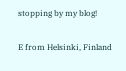stopping by my blog!

E from Helsinki, Finland